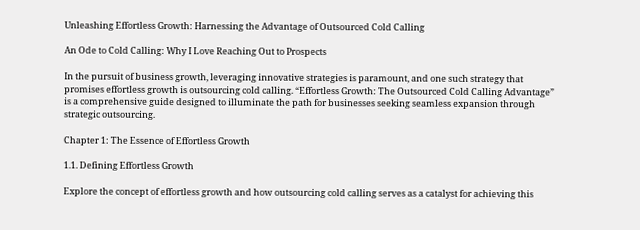Unleashing Effortless Growth: Harnessing the Advantage of Outsourced Cold Calling

An Ode to Cold Calling: Why I Love Reaching Out to Prospects

In the pursuit of business growth, leveraging innovative strategies is paramount, and one such strategy that promises effortless growth is outsourcing cold calling. “Effortless Growth: The Outsourced Cold Calling Advantage” is a comprehensive guide designed to illuminate the path for businesses seeking seamless expansion through strategic outsourcing.

Chapter 1: The Essence of Effortless Growth

1.1. Defining Effortless Growth

Explore the concept of effortless growth and how outsourcing cold calling serves as a catalyst for achieving this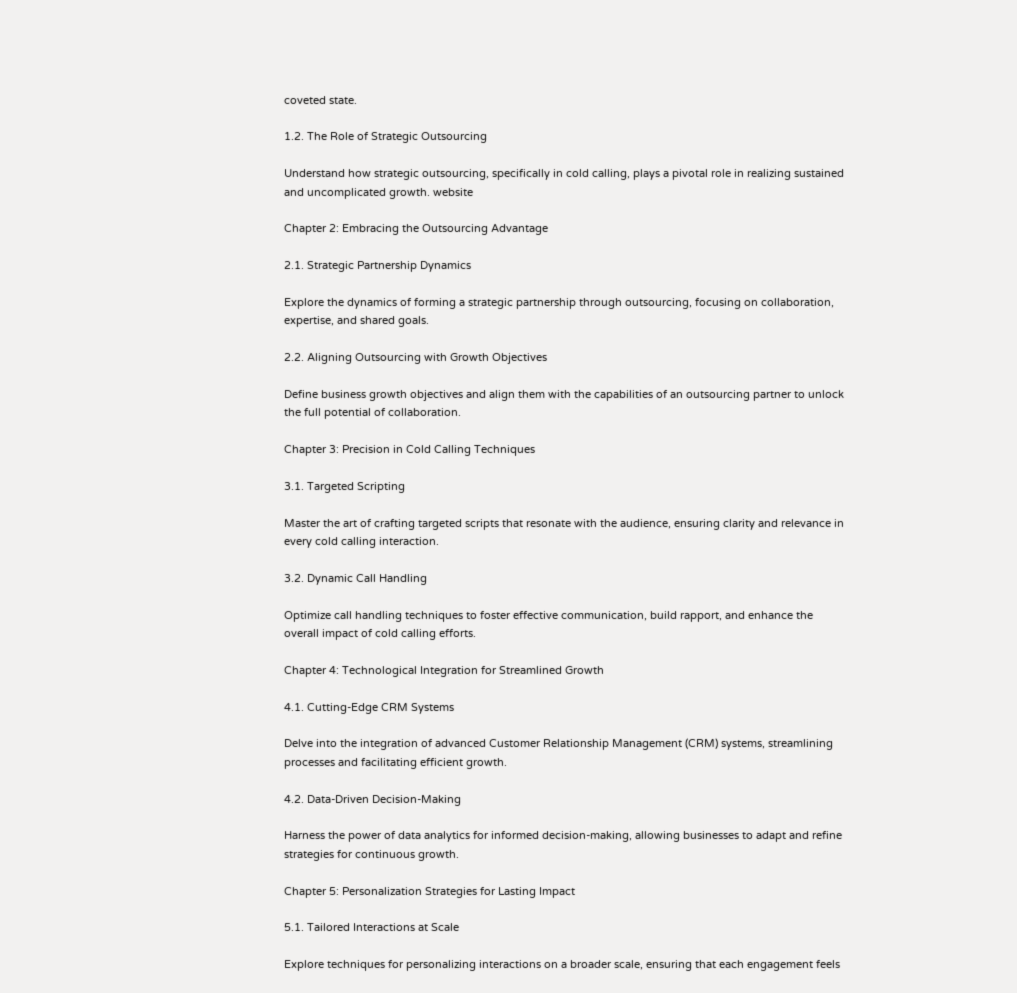coveted state.

1.2. The Role of Strategic Outsourcing

Understand how strategic outsourcing, specifically in cold calling, plays a pivotal role in realizing sustained and uncomplicated growth. website

Chapter 2: Embracing the Outsourcing Advantage

2.1. Strategic Partnership Dynamics

Explore the dynamics of forming a strategic partnership through outsourcing, focusing on collaboration, expertise, and shared goals.

2.2. Aligning Outsourcing with Growth Objectives

Define business growth objectives and align them with the capabilities of an outsourcing partner to unlock the full potential of collaboration.

Chapter 3: Precision in Cold Calling Techniques

3.1. Targeted Scripting

Master the art of crafting targeted scripts that resonate with the audience, ensuring clarity and relevance in every cold calling interaction.

3.2. Dynamic Call Handling

Optimize call handling techniques to foster effective communication, build rapport, and enhance the overall impact of cold calling efforts.

Chapter 4: Technological Integration for Streamlined Growth

4.1. Cutting-Edge CRM Systems

Delve into the integration of advanced Customer Relationship Management (CRM) systems, streamlining processes and facilitating efficient growth.

4.2. Data-Driven Decision-Making

Harness the power of data analytics for informed decision-making, allowing businesses to adapt and refine strategies for continuous growth.

Chapter 5: Personalization Strategies for Lasting Impact

5.1. Tailored Interactions at Scale

Explore techniques for personalizing interactions on a broader scale, ensuring that each engagement feels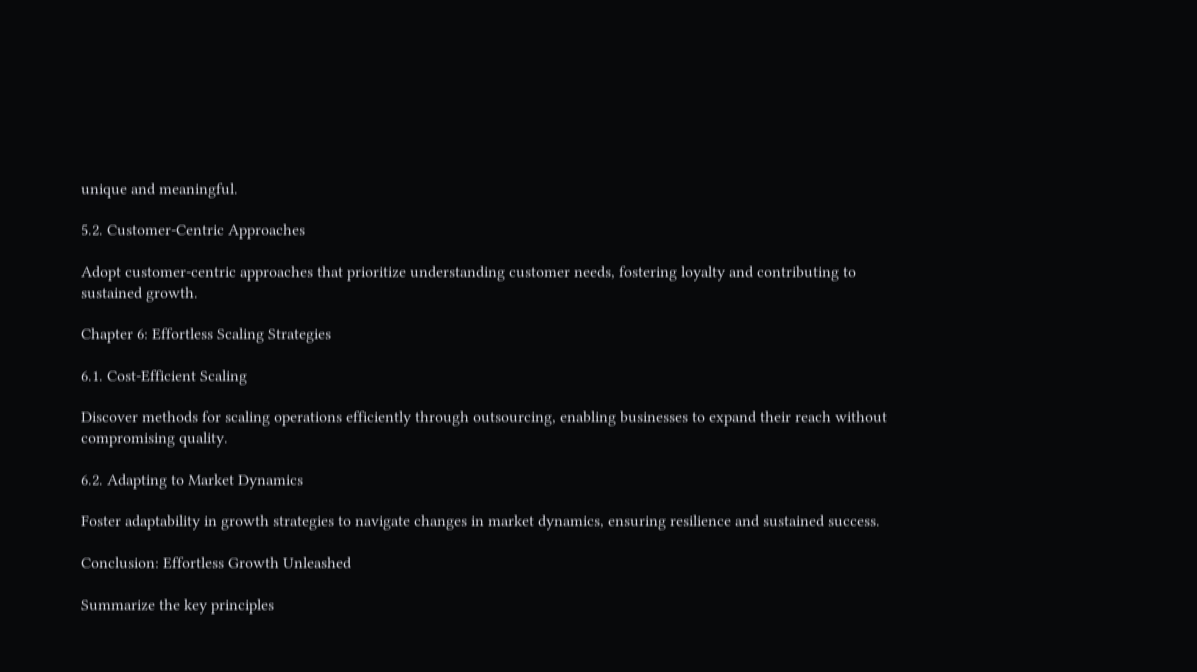unique and meaningful.

5.2. Customer-Centric Approaches

Adopt customer-centric approaches that prioritize understanding customer needs, fostering loyalty and contributing to sustained growth.

Chapter 6: Effortless Scaling Strategies

6.1. Cost-Efficient Scaling

Discover methods for scaling operations efficiently through outsourcing, enabling businesses to expand their reach without compromising quality.

6.2. Adapting to Market Dynamics

Foster adaptability in growth strategies to navigate changes in market dynamics, ensuring resilience and sustained success.

Conclusion: Effortless Growth Unleashed

Summarize the key principles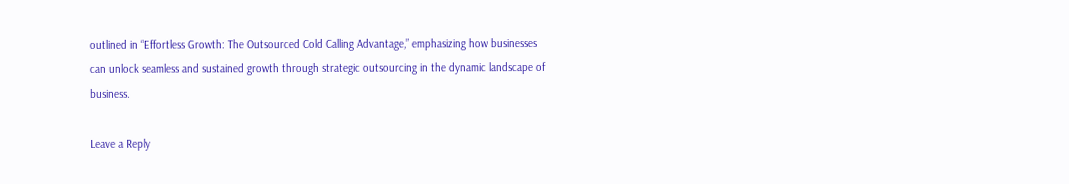outlined in “Effortless Growth: The Outsourced Cold Calling Advantage,” emphasizing how businesses can unlock seamless and sustained growth through strategic outsourcing in the dynamic landscape of business.

Leave a Reply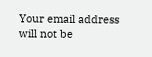Your email address will not be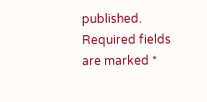published. Required fields are marked *